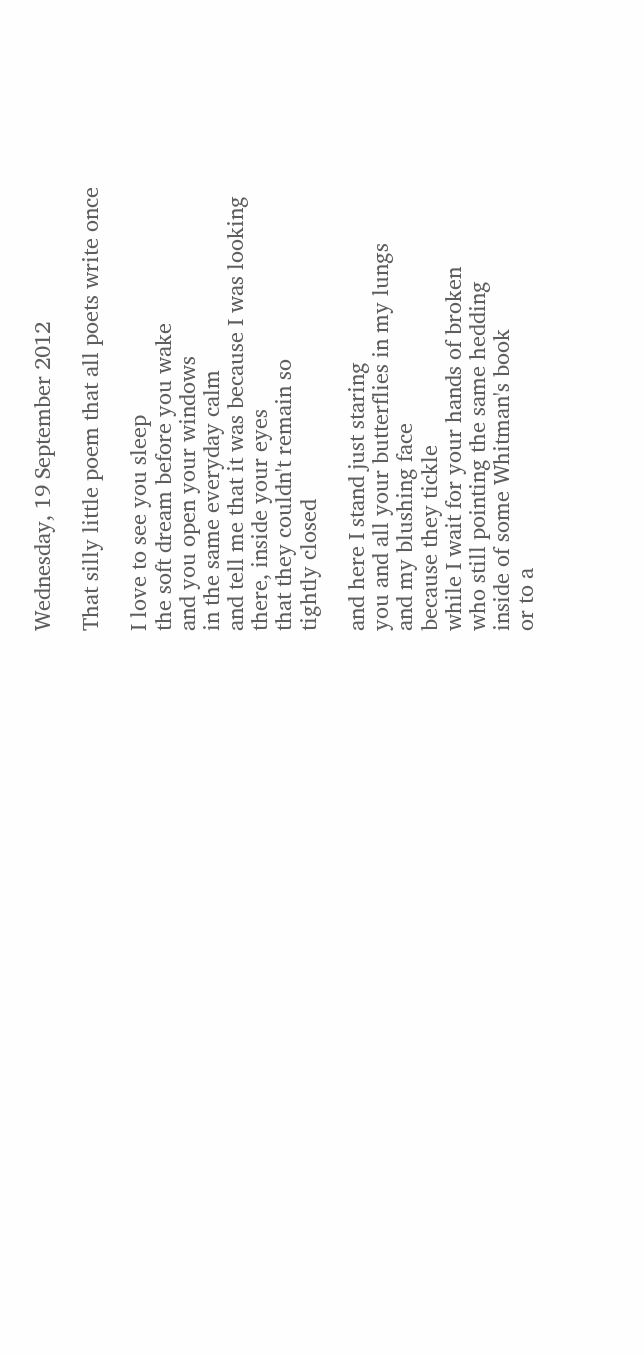Wednesday, 19 September 2012

That silly little poem that all poets write once

I love to see you sleep
the soft dream before you wake
and you open your windows
in the same everyday calm
and tell me that it was because I was looking
there, inside your eyes
that they couldn't remain so
tightly closed

and here I stand just staring
you and all your butterflies in my lungs
and my blushing face
because they tickle
while I wait for your hands of broken
who still pointing the same hedding
inside of some Whitman's book
or to a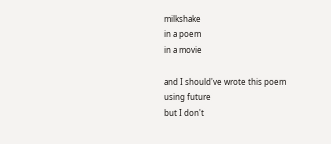milkshake
in a poem
in a movie

and I should've wrote this poem
using future
but I don't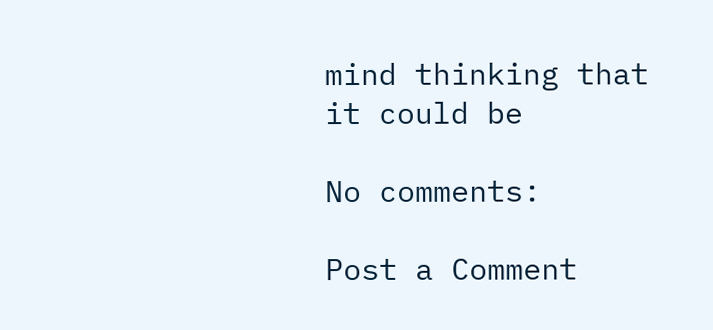mind thinking that
it could be

No comments:

Post a Comment